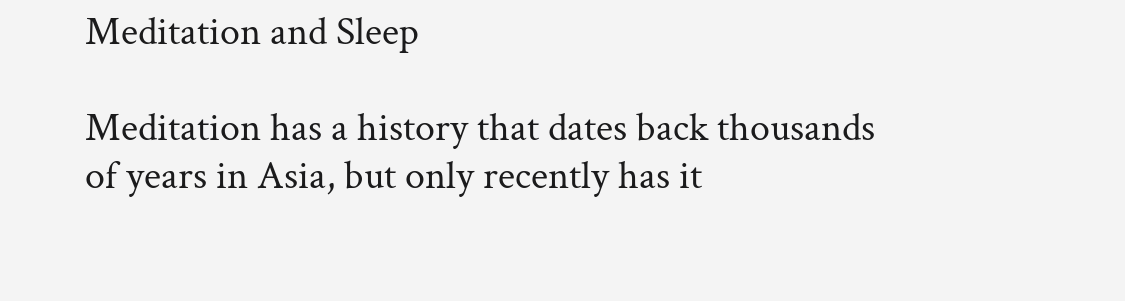Meditation and Sleep

Meditation has a history that dates back thousands of years in Asia, but only recently has it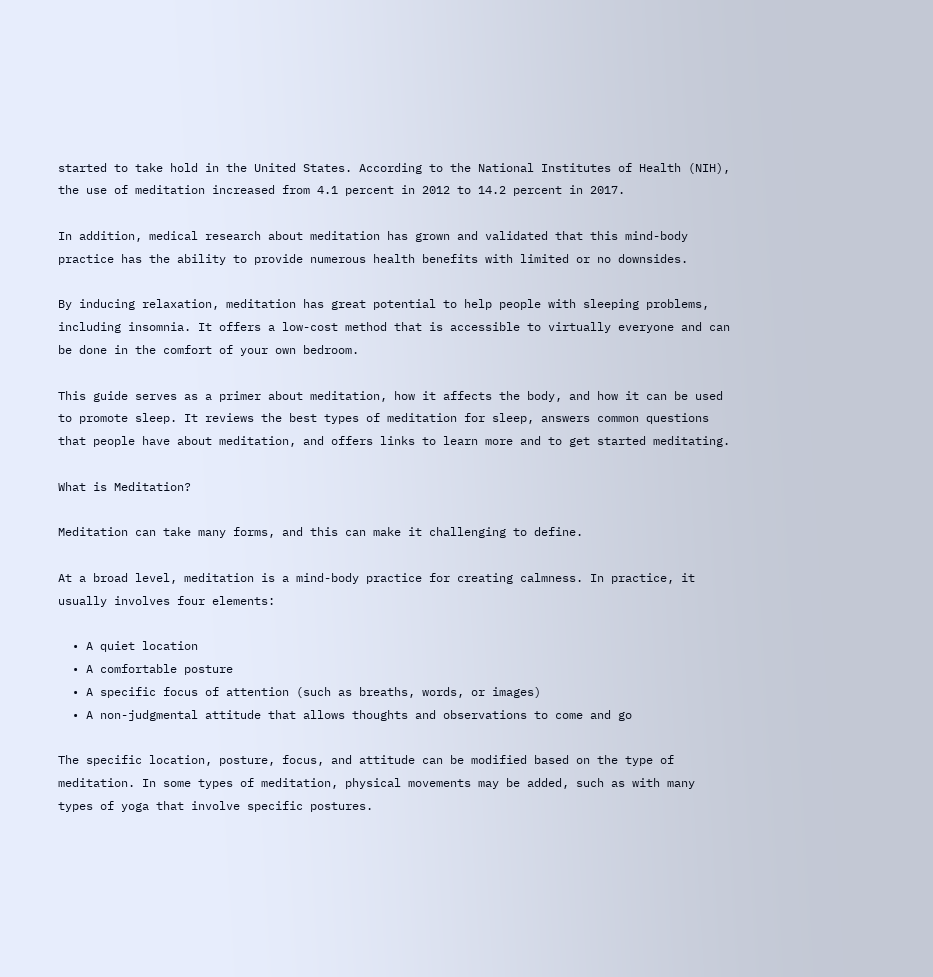started to take hold in the United States. According to the National Institutes of Health (NIH), the use of meditation increased from 4.1 percent in 2012 to 14.2 percent in 2017.

In addition, medical research about meditation has grown and validated that this mind-body practice has the ability to provide numerous health benefits with limited or no downsides.

By inducing relaxation, meditation has great potential to help people with sleeping problems, including insomnia. It offers a low-cost method that is accessible to virtually everyone and can be done in the comfort of your own bedroom.

This guide serves as a primer about meditation, how it affects the body, and how it can be used to promote sleep. It reviews the best types of meditation for sleep, answers common questions that people have about meditation, and offers links to learn more and to get started meditating.

What is Meditation?

Meditation can take many forms, and this can make it challenging to define.

At a broad level, meditation is a mind-body practice for creating calmness. In practice, it usually involves four elements:

  • A quiet location
  • A comfortable posture
  • A specific focus of attention (such as breaths, words, or images)
  • A non-judgmental attitude that allows thoughts and observations to come and go

The specific location, posture, focus, and attitude can be modified based on the type of meditation. In some types of meditation, physical movements may be added, such as with many types of yoga that involve specific postures.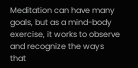Meditation can have many goals, but as a mind-body exercise, it works to observe and recognize the ways that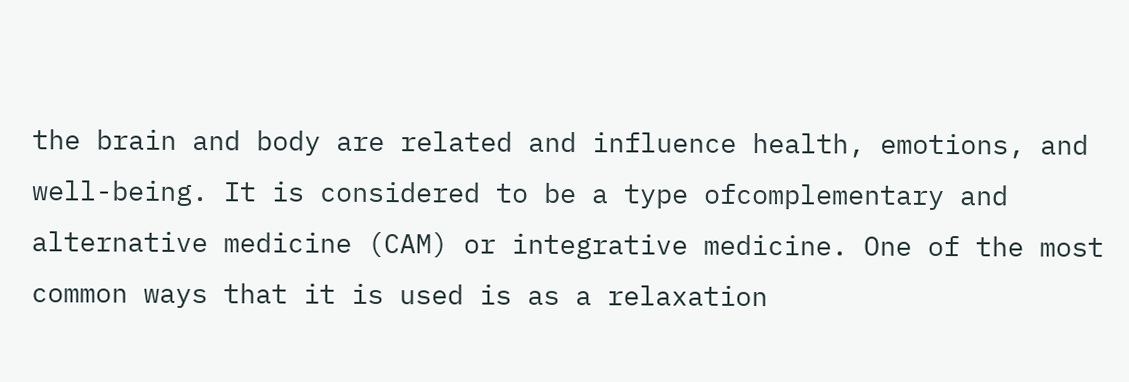the brain and body are related and influence health, emotions, and well-being. It is considered to be a type ofcomplementary and alternative medicine (CAM) or integrative medicine. One of the most common ways that it is used is as a relaxation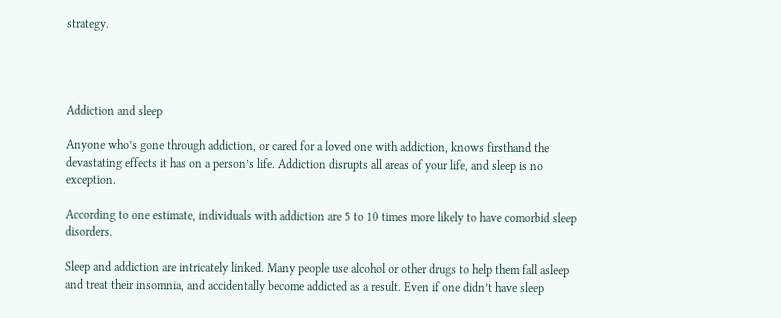strategy.




Addiction and sleep

Anyone who’s gone through addiction, or cared for a loved one with addiction, knows firsthand the devastating effects it has on a person’s life. Addiction disrupts all areas of your life, and sleep is no exception.

According to one estimate, individuals with addiction are 5 to 10 times more likely to have comorbid sleep disorders.

Sleep and addiction are intricately linked. Many people use alcohol or other drugs to help them fall asleep and treat their insomnia, and accidentally become addicted as a result. Even if one didn’t have sleep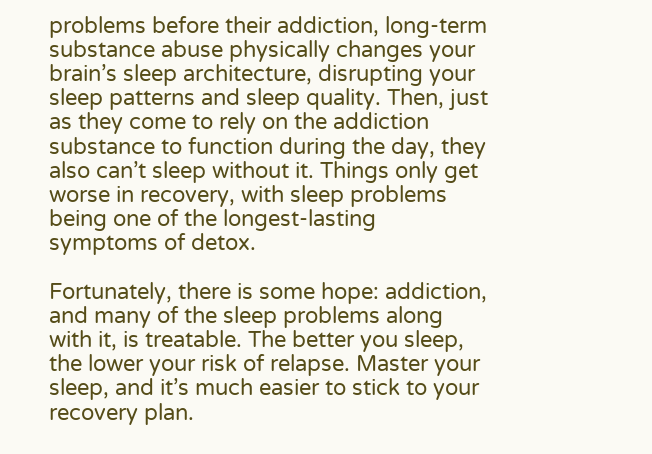problems before their addiction, long-term substance abuse physically changes your brain’s sleep architecture, disrupting your sleep patterns and sleep quality. Then, just as they come to rely on the addiction substance to function during the day, they also can’t sleep without it. Things only get worse in recovery, with sleep problems being one of the longest-lasting symptoms of detox.

Fortunately, there is some hope: addiction, and many of the sleep problems along with it, is treatable. The better you sleep, the lower your risk of relapse. Master your sleep, and it’s much easier to stick to your recovery plan.